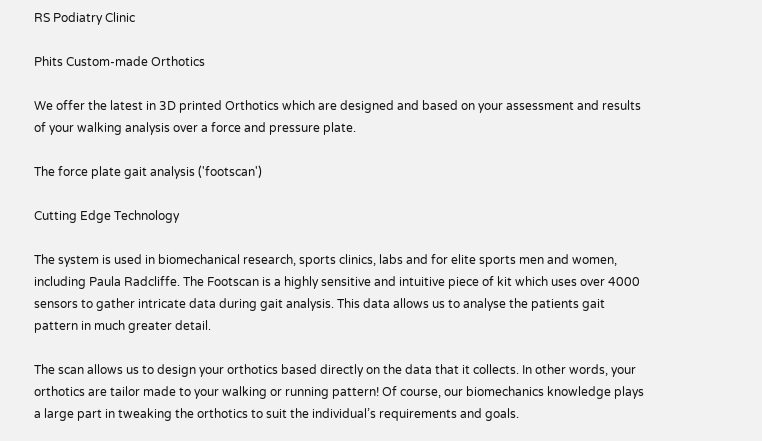RS Podiatry Clinic

Phits Custom-made Orthotics

We offer the latest in 3D printed Orthotics which are designed and based on your assessment and results of your walking analysis over a force and pressure plate.

The force plate gait analysis ('footscan')

Cutting Edge Technology

The system is used in biomechanical research, sports clinics, labs and for elite sports men and women, including Paula Radcliffe. The Footscan is a highly sensitive and intuitive piece of kit which uses over 4000 sensors to gather intricate data during gait analysis. This data allows us to analyse the patients gait pattern in much greater detail.

The scan allows us to design your orthotics based directly on the data that it collects. In other words, your orthotics are tailor made to your walking or running pattern! Of course, our biomechanics knowledge plays a large part in tweaking the orthotics to suit the individual’s requirements and goals.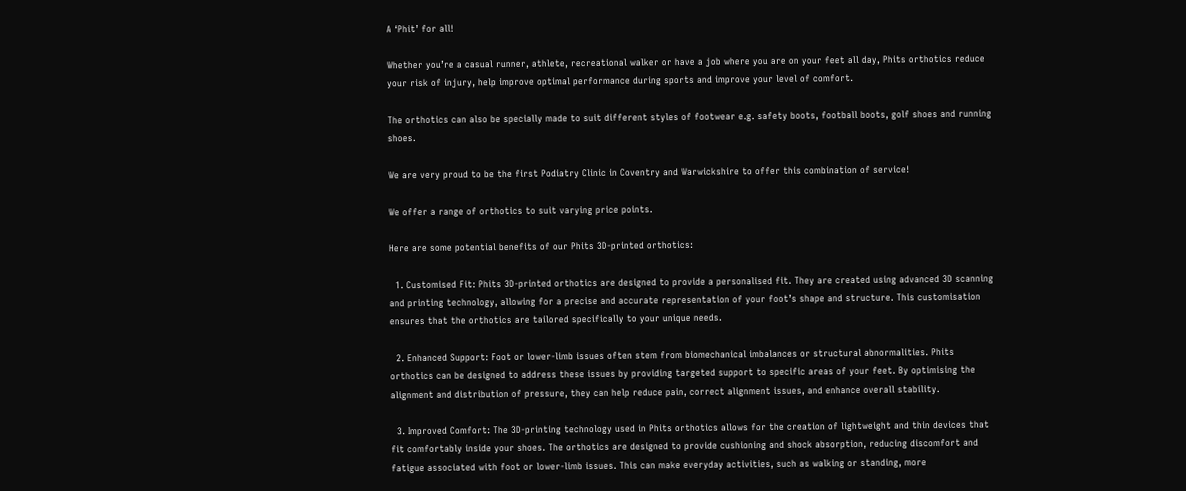A ‘Phit’ for all!

Whether you’re a casual runner, athlete, recreational walker or have a job where you are on your feet all day, Phits orthotics reduce your risk of injury, help improve optimal performance during sports and improve your level of comfort.

The orthotics can also be specially made to suit different styles of footwear e.g. safety boots, football boots, golf shoes and running shoes.

We are very proud to be the first Podiatry Clinic in Coventry and Warwickshire to offer this combination of service!

We offer a range of orthotics to suit varying price points.

Here are some potential benefits of our Phits 3D-printed orthotics:

  1. Customised Fit: Phits 3D-printed orthotics are designed to provide a personalised fit. They are created using advanced 3D scanning and printing technology, allowing for a precise and accurate representation of your foot’s shape and structure. This customisation ensures that the orthotics are tailored specifically to your unique needs.

  2. Enhanced Support: Foot or lower-limb issues often stem from biomechanical imbalances or structural abnormalities. Phits orthotics can be designed to address these issues by providing targeted support to specific areas of your feet. By optimising the alignment and distribution of pressure, they can help reduce pain, correct alignment issues, and enhance overall stability.

  3. Improved Comfort: The 3D-printing technology used in Phits orthotics allows for the creation of lightweight and thin devices that fit comfortably inside your shoes. The orthotics are designed to provide cushioning and shock absorption, reducing discomfort and fatigue associated with foot or lower-limb issues. This can make everyday activities, such as walking or standing, more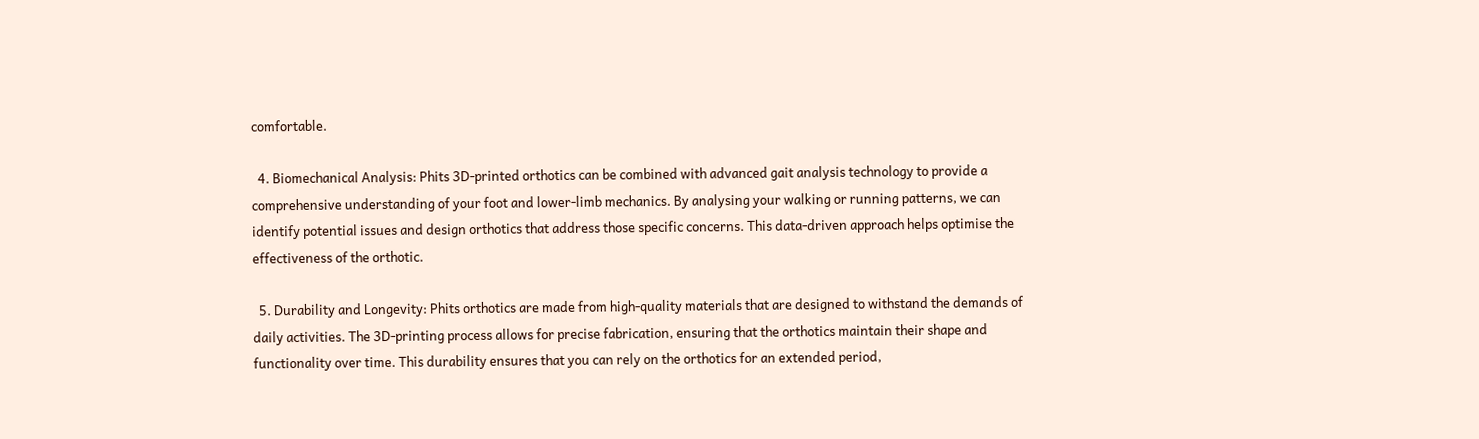comfortable.

  4. Biomechanical Analysis: Phits 3D-printed orthotics can be combined with advanced gait analysis technology to provide a comprehensive understanding of your foot and lower-limb mechanics. By analysing your walking or running patterns, we can identify potential issues and design orthotics that address those specific concerns. This data-driven approach helps optimise the effectiveness of the orthotic.

  5. Durability and Longevity: Phits orthotics are made from high-quality materials that are designed to withstand the demands of daily activities. The 3D-printing process allows for precise fabrication, ensuring that the orthotics maintain their shape and functionality over time. This durability ensures that you can rely on the orthotics for an extended period,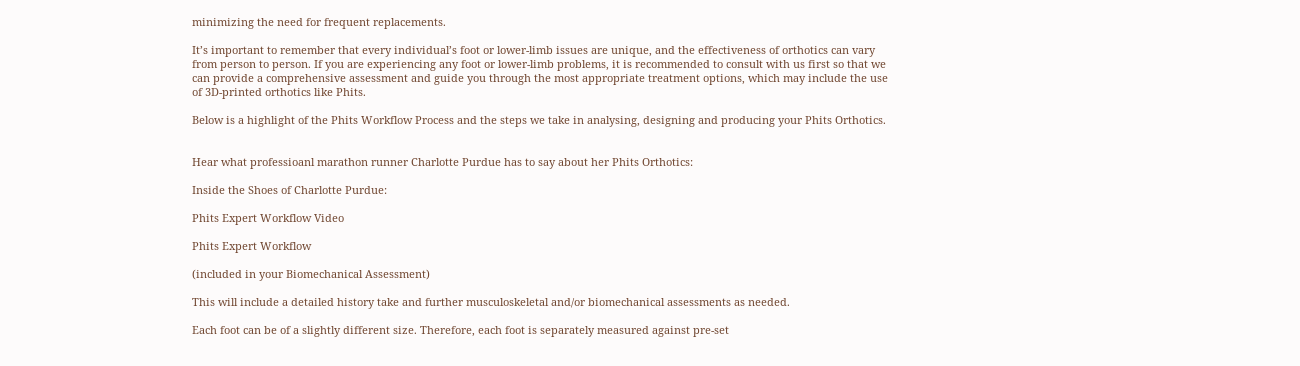minimizing the need for frequent replacements.

It’s important to remember that every individual’s foot or lower-limb issues are unique, and the effectiveness of orthotics can vary from person to person. If you are experiencing any foot or lower-limb problems, it is recommended to consult with us first so that we can provide a comprehensive assessment and guide you through the most appropriate treatment options, which may include the use of 3D-printed orthotics like Phits.

Below is a highlight of the Phits Workflow Process and the steps we take in analysing, designing and producing your Phits Orthotics.


Hear what professioanl marathon runner Charlotte Purdue has to say about her Phits Orthotics:

Inside the Shoes of Charlotte Purdue:

Phits Expert Workflow Video

Phits Expert Workflow

(included in your Biomechanical Assessment)

This will include a detailed history take and further musculoskeletal and/or biomechanical assessments as needed.

Each foot can be of a slightly different size. Therefore, each foot is separately measured against pre-set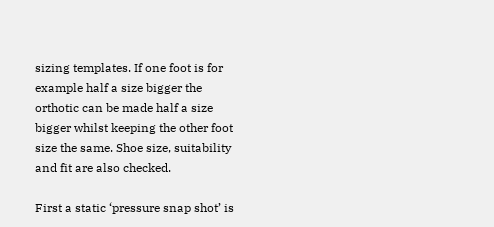sizing templates. If one foot is for example half a size bigger the orthotic can be made half a size bigger whilst keeping the other foot size the same. Shoe size, suitability and fit are also checked.

First a static ‘pressure snap shot’ is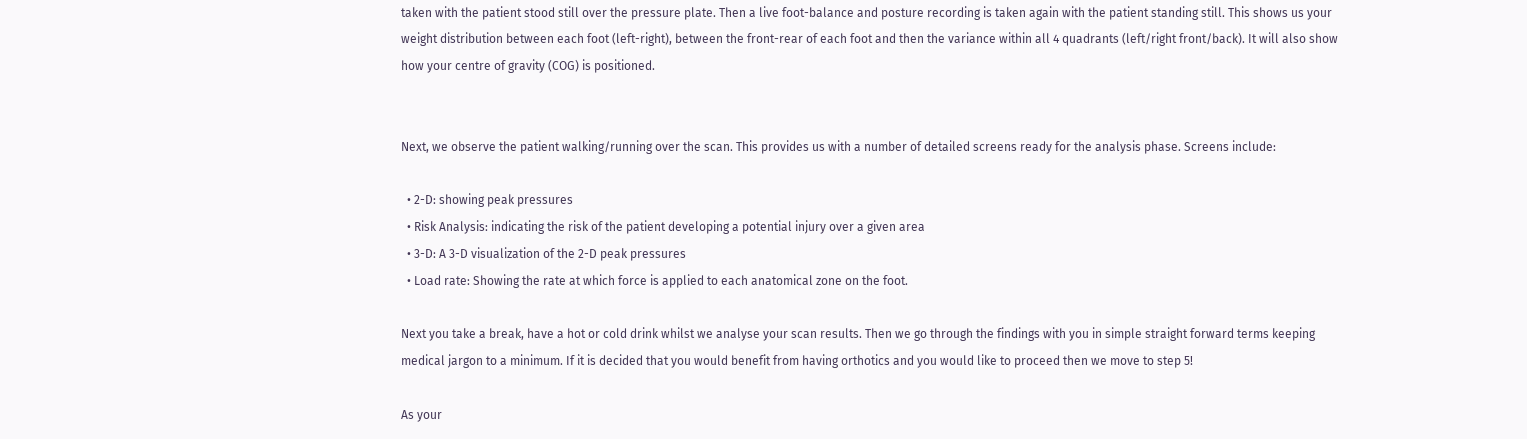taken with the patient stood still over the pressure plate. Then a live foot-balance and posture recording is taken again with the patient standing still. This shows us your weight distribution between each foot (left-right), between the front-rear of each foot and then the variance within all 4 quadrants (left/right front/back). It will also show how your centre of gravity (COG) is positioned.


Next, we observe the patient walking/running over the scan. This provides us with a number of detailed screens ready for the analysis phase. Screens include:

  • 2-D: showing peak pressures
  • Risk Analysis: indicating the risk of the patient developing a potential injury over a given area
  • 3-D: A 3-D visualization of the 2-D peak pressures
  • Load rate: Showing the rate at which force is applied to each anatomical zone on the foot.

Next you take a break, have a hot or cold drink whilst we analyse your scan results. Then we go through the findings with you in simple straight forward terms keeping medical jargon to a minimum. If it is decided that you would benefit from having orthotics and you would like to proceed then we move to step 5!

As your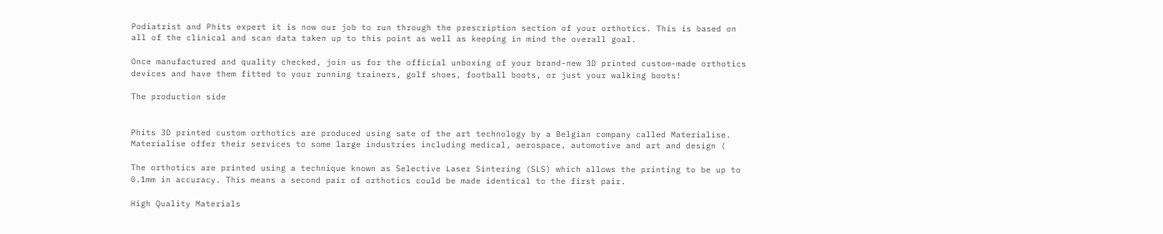Podiatrist and Phits expert it is now our job to run through the prescription section of your orthotics. This is based on all of the clinical and scan data taken up to this point as well as keeping in mind the overall goal.

Once manufactured and quality checked, join us for the official unboxing of your brand-new 3D printed custom-made orthotics devices and have them fitted to your running trainers, golf shoes, football boots, or just your walking boots!

The production side


Phits 3D printed custom orthotics are produced using sate of the art technology by a Belgian company called Materialise. Materialise offer their services to some large industries including medical, aerospace, automotive and art and design (

The orthotics are printed using a technique known as Selective Laser Sintering (SLS) which allows the printing to be up to 0.1mm in accuracy. This means a second pair of orthotics could be made identical to the first pair.

High Quality Materials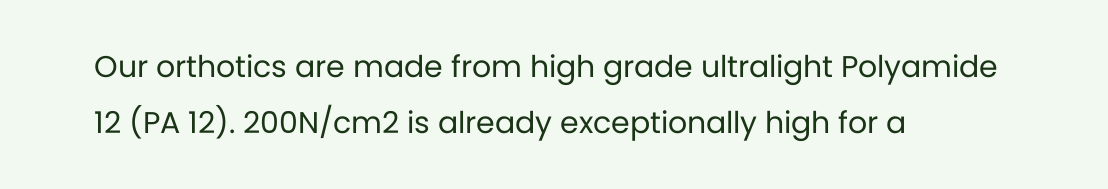Our orthotics are made from high grade ultralight Polyamide 12 (PA 12). 200N/cm2 is already exceptionally high for a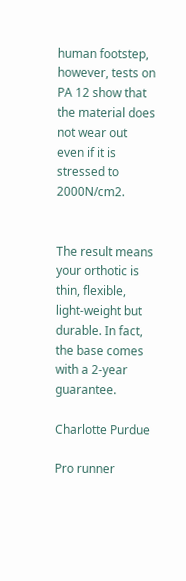human footstep, however, tests on PA 12 show that the material does not wear out even if it is stressed to 2000N/cm2.


The result means your orthotic is thin, flexible, light-weight but durable. In fact, the base comes with a 2-year guarantee.

Charlotte Purdue

Pro runner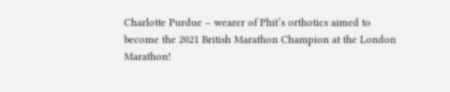Charlotte Purdue – wearer of Phit’s orthotics aimed to become the 2021 British Marathon Champion at the London Marathon!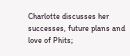Charlotte discusses her successes, future plans and love of Phits;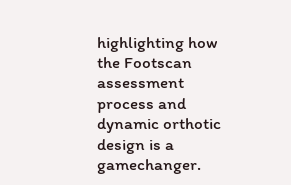highlighting how the Footscan assessment process and dynamic orthotic design is a gamechanger.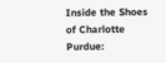Inside the Shoes of Charlotte Purdue: